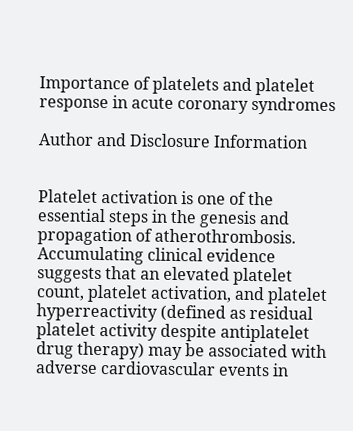Importance of platelets and platelet response in acute coronary syndromes

Author and Disclosure Information


Platelet activation is one of the essential steps in the genesis and propagation of atherothrombosis. Accumulating clinical evidence suggests that an elevated platelet count, platelet activation, and platelet hyperreactivity (defined as residual platelet activity despite antiplatelet drug therapy) may be associated with adverse cardiovascular events in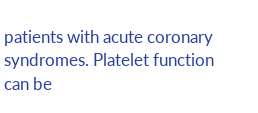patients with acute coronary syndromes. Platelet function can be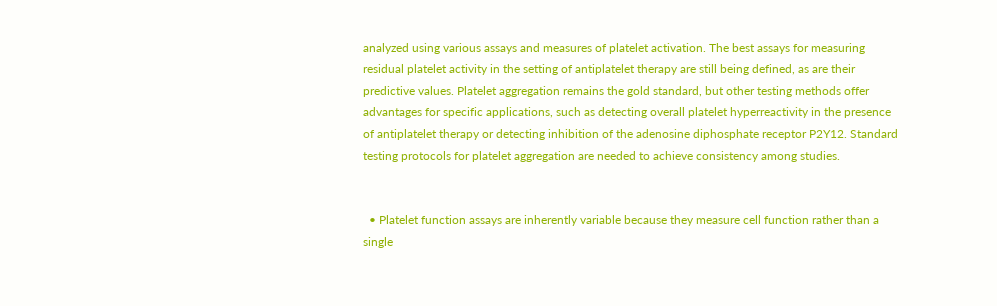analyzed using various assays and measures of platelet activation. The best assays for measuring residual platelet activity in the setting of antiplatelet therapy are still being defined, as are their predictive values. Platelet aggregation remains the gold standard, but other testing methods offer advantages for specific applications, such as detecting overall platelet hyperreactivity in the presence of antiplatelet therapy or detecting inhibition of the adenosine diphosphate receptor P2Y12. Standard testing protocols for platelet aggregation are needed to achieve consistency among studies.


  • Platelet function assays are inherently variable because they measure cell function rather than a single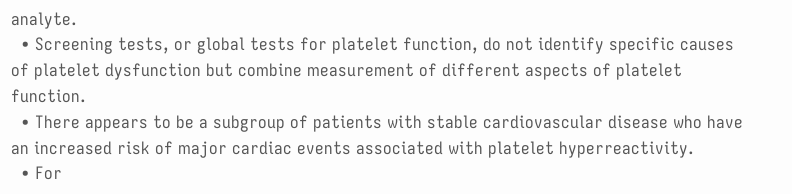analyte.
  • Screening tests, or global tests for platelet function, do not identify specific causes of platelet dysfunction but combine measurement of different aspects of platelet function.
  • There appears to be a subgroup of patients with stable cardiovascular disease who have an increased risk of major cardiac events associated with platelet hyperreactivity.
  • For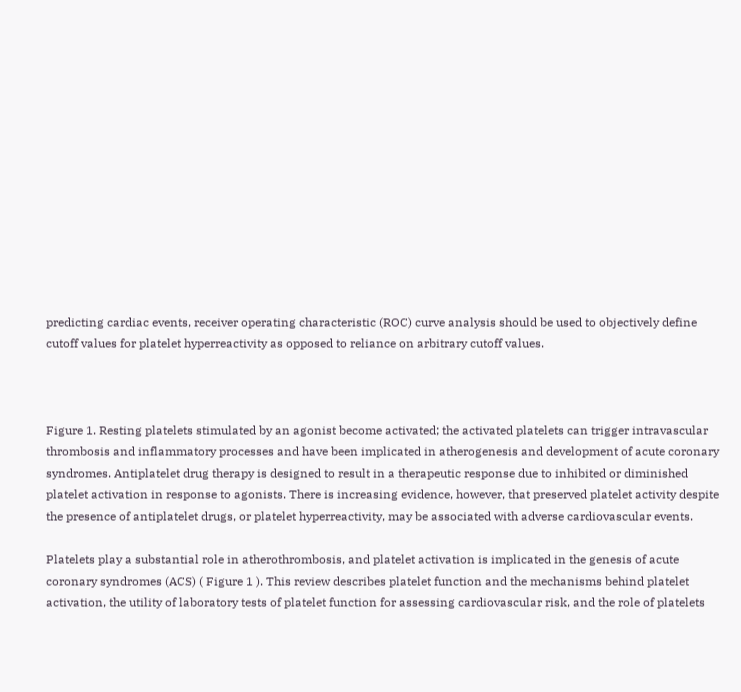predicting cardiac events, receiver operating characteristic (ROC) curve analysis should be used to objectively define cutoff values for platelet hyperreactivity as opposed to reliance on arbitrary cutoff values.



Figure 1. Resting platelets stimulated by an agonist become activated; the activated platelets can trigger intravascular thrombosis and inflammatory processes and have been implicated in atherogenesis and development of acute coronary syndromes. Antiplatelet drug therapy is designed to result in a therapeutic response due to inhibited or diminished platelet activation in response to agonists. There is increasing evidence, however, that preserved platelet activity despite the presence of antiplatelet drugs, or platelet hyperreactivity, may be associated with adverse cardiovascular events.

Platelets play a substantial role in atherothrombosis, and platelet activation is implicated in the genesis of acute coronary syndromes (ACS) ( Figure 1 ). This review describes platelet function and the mechanisms behind platelet activation, the utility of laboratory tests of platelet function for assessing cardiovascular risk, and the role of platelets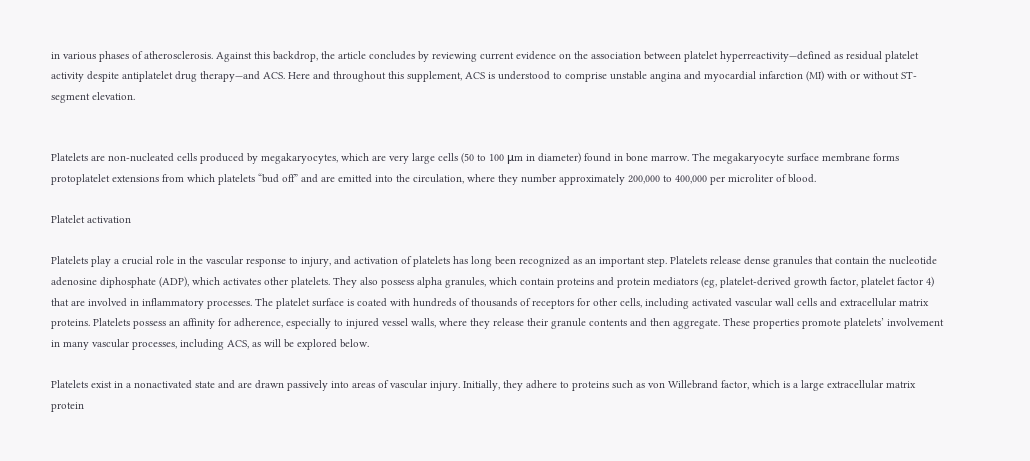in various phases of atherosclerosis. Against this backdrop, the article concludes by reviewing current evidence on the association between platelet hyperreactivity—defined as residual platelet activity despite antiplatelet drug therapy—and ACS. Here and throughout this supplement, ACS is understood to comprise unstable angina and myocardial infarction (MI) with or without ST-segment elevation.


Platelets are non-nucleated cells produced by megakaryocytes, which are very large cells (50 to 100 μm in diameter) found in bone marrow. The megakaryocyte surface membrane forms protoplatelet extensions from which platelets “bud off” and are emitted into the circulation, where they number approximately 200,000 to 400,000 per microliter of blood.

Platelet activation

Platelets play a crucial role in the vascular response to injury, and activation of platelets has long been recognized as an important step. Platelets release dense granules that contain the nucleotide adenosine diphosphate (ADP), which activates other platelets. They also possess alpha granules, which contain proteins and protein mediators (eg, platelet-derived growth factor, platelet factor 4) that are involved in inflammatory processes. The platelet surface is coated with hundreds of thousands of receptors for other cells, including activated vascular wall cells and extracellular matrix proteins. Platelets possess an affinity for adherence, especially to injured vessel walls, where they release their granule contents and then aggregate. These properties promote platelets’ involvement in many vascular processes, including ACS, as will be explored below.

Platelets exist in a nonactivated state and are drawn passively into areas of vascular injury. Initially, they adhere to proteins such as von Willebrand factor, which is a large extracellular matrix protein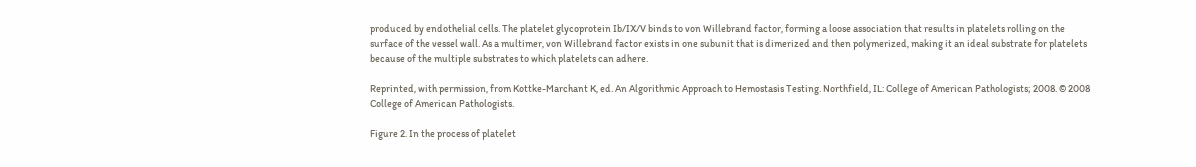produced by endothelial cells. The platelet glycoprotein Ib/IX/V binds to von Willebrand factor, forming a loose association that results in platelets rolling on the surface of the vessel wall. As a multimer, von Willebrand factor exists in one subunit that is dimerized and then polymerized, making it an ideal substrate for platelets because of the multiple substrates to which platelets can adhere.

Reprinted, with permission, from Kottke-Marchant K, ed. An Algorithmic Approach to Hemostasis Testing. Northfield, IL: College of American Pathologists; 2008. © 2008 College of American Pathologists.

Figure 2. In the process of platelet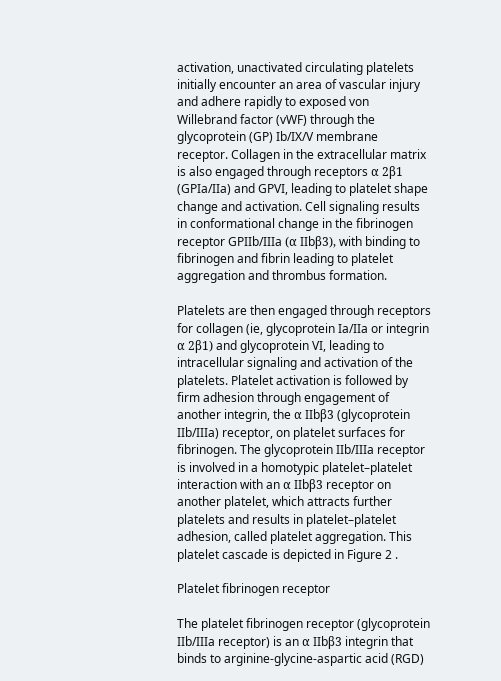activation, unactivated circulating platelets initially encounter an area of vascular injury and adhere rapidly to exposed von Willebrand factor (vWF) through the glycoprotein (GP) Ib/IX/V membrane receptor. Collagen in the extracellular matrix is also engaged through receptors α 2β1 (GPIa/IIa) and GPVI, leading to platelet shape change and activation. Cell signaling results in conformational change in the fibrinogen receptor GPIIb/IIIa (α IIbβ3), with binding to fibrinogen and fibrin leading to platelet aggregation and thrombus formation.

Platelets are then engaged through receptors for collagen (ie, glycoprotein Ia/IIa or integrin α 2β1) and glycoprotein VI, leading to intracellular signaling and activation of the platelets. Platelet activation is followed by firm adhesion through engagement of another integrin, the α IIbβ3 (glycoprotein IIb/IIIa) receptor, on platelet surfaces for fibrinogen. The glycoprotein IIb/IIIa receptor is involved in a homotypic platelet–platelet interaction with an α IIbβ3 receptor on another platelet, which attracts further platelets and results in platelet–platelet adhesion, called platelet aggregation. This platelet cascade is depicted in Figure 2 .

Platelet fibrinogen receptor

The platelet fibrinogen receptor (glycoprotein IIb/IIIa receptor) is an α IIbβ3 integrin that binds to arginine-glycine-aspartic acid (RGD)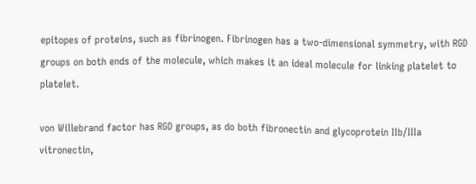epitopes of proteins, such as fibrinogen. Fibrinogen has a two-dimensional symmetry, with RGD groups on both ends of the molecule, which makes it an ideal molecule for linking platelet to platelet.

von Willebrand factor has RGD groups, as do both fibronectin and glycoprotein IIb/IIIa vitronectin,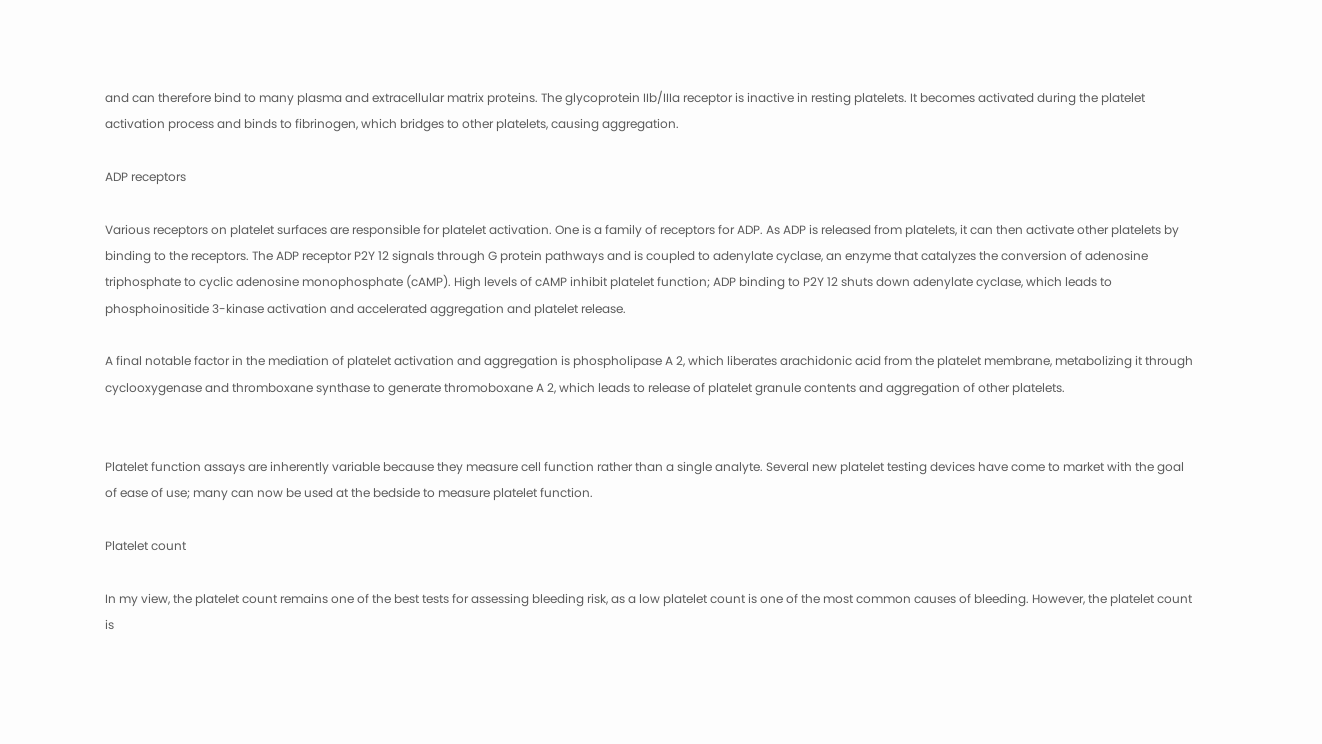and can therefore bind to many plasma and extracellular matrix proteins. The glycoprotein IIb/IIIa receptor is inactive in resting platelets. It becomes activated during the platelet activation process and binds to fibrinogen, which bridges to other platelets, causing aggregation.

ADP receptors

Various receptors on platelet surfaces are responsible for platelet activation. One is a family of receptors for ADP. As ADP is released from platelets, it can then activate other platelets by binding to the receptors. The ADP receptor P2Y 12 signals through G protein pathways and is coupled to adenylate cyclase, an enzyme that catalyzes the conversion of adenosine triphosphate to cyclic adenosine monophosphate (cAMP). High levels of cAMP inhibit platelet function; ADP binding to P2Y 12 shuts down adenylate cyclase, which leads to phosphoinositide 3-kinase activation and accelerated aggregation and platelet release.

A final notable factor in the mediation of platelet activation and aggregation is phospholipase A 2, which liberates arachidonic acid from the platelet membrane, metabolizing it through cyclooxygenase and thromboxane synthase to generate thromoboxane A 2, which leads to release of platelet granule contents and aggregation of other platelets.


Platelet function assays are inherently variable because they measure cell function rather than a single analyte. Several new platelet testing devices have come to market with the goal of ease of use; many can now be used at the bedside to measure platelet function.

Platelet count

In my view, the platelet count remains one of the best tests for assessing bleeding risk, as a low platelet count is one of the most common causes of bleeding. However, the platelet count is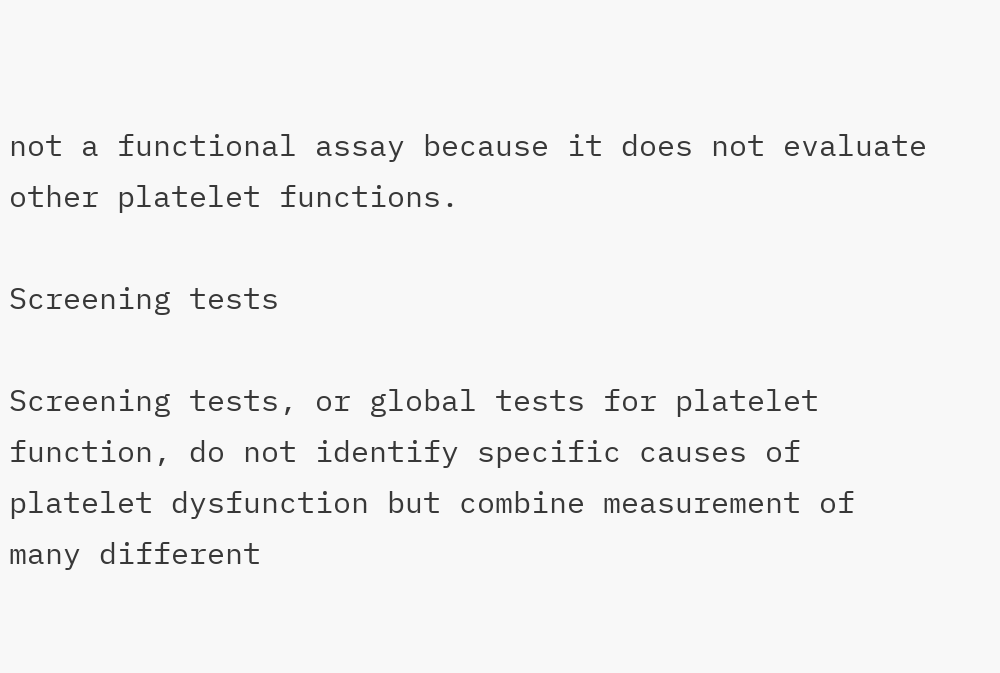not a functional assay because it does not evaluate other platelet functions.

Screening tests

Screening tests, or global tests for platelet function, do not identify specific causes of platelet dysfunction but combine measurement of many different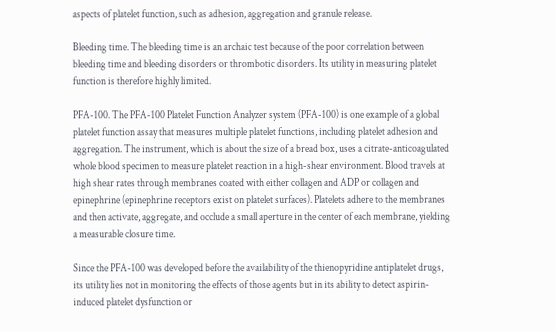aspects of platelet function, such as adhesion, aggregation and granule release.

Bleeding time. The bleeding time is an archaic test because of the poor correlation between bleeding time and bleeding disorders or thrombotic disorders. Its utility in measuring platelet function is therefore highly limited.

PFA-100. The PFA-100 Platelet Function Analyzer system (PFA-100) is one example of a global platelet function assay that measures multiple platelet functions, including platelet adhesion and aggregation. The instrument, which is about the size of a bread box, uses a citrate-anticoagulated whole blood specimen to measure platelet reaction in a high-shear environment. Blood travels at high shear rates through membranes coated with either collagen and ADP or collagen and epinephrine (epinephrine receptors exist on platelet surfaces). Platelets adhere to the membranes and then activate, aggregate, and occlude a small aperture in the center of each membrane, yielding a measurable closure time.

Since the PFA-100 was developed before the availability of the thienopyridine antiplatelet drugs, its utility lies not in monitoring the effects of those agents but in its ability to detect aspirin-induced platelet dysfunction or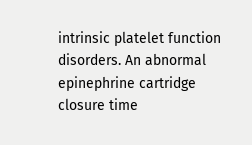intrinsic platelet function disorders. An abnormal epinephrine cartridge closure time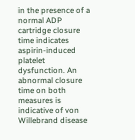in the presence of a normal ADP cartridge closure time indicates aspirin-induced platelet dysfunction. An abnormal closure time on both measures is indicative of von Willebrand disease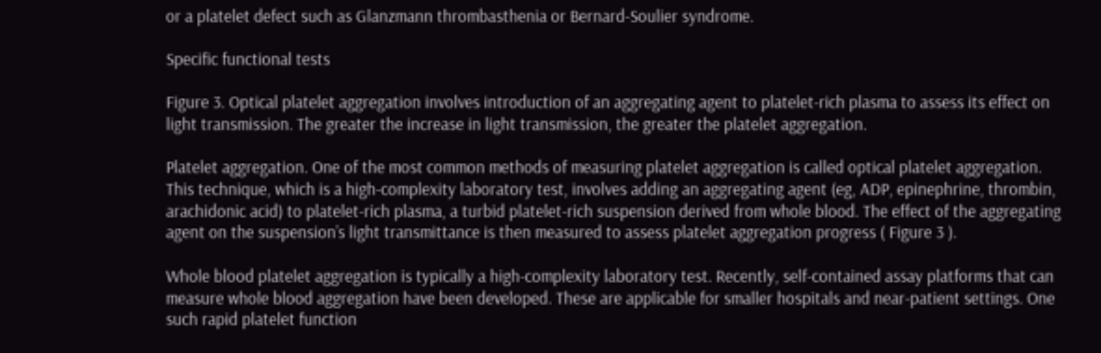or a platelet defect such as Glanzmann thrombasthenia or Bernard-Soulier syndrome.

Specific functional tests

Figure 3. Optical platelet aggregation involves introduction of an aggregating agent to platelet-rich plasma to assess its effect on light transmission. The greater the increase in light transmission, the greater the platelet aggregation.

Platelet aggregation. One of the most common methods of measuring platelet aggregation is called optical platelet aggregation. This technique, which is a high-complexity laboratory test, involves adding an aggregating agent (eg, ADP, epinephrine, thrombin, arachidonic acid) to platelet-rich plasma, a turbid platelet-rich suspension derived from whole blood. The effect of the aggregating agent on the suspension’s light transmittance is then measured to assess platelet aggregation progress ( Figure 3 ).

Whole blood platelet aggregation is typically a high-complexity laboratory test. Recently, self-contained assay platforms that can measure whole blood aggregation have been developed. These are applicable for smaller hospitals and near-patient settings. One such rapid platelet function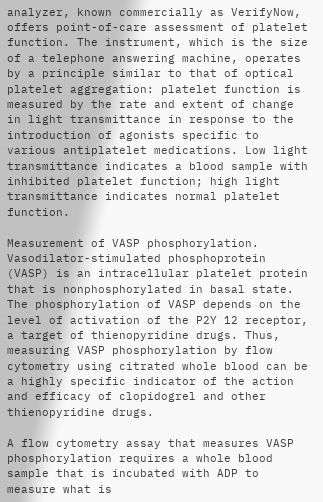analyzer, known commercially as VerifyNow, offers point-of-care assessment of platelet function. The instrument, which is the size of a telephone answering machine, operates by a principle similar to that of optical platelet aggregation: platelet function is measured by the rate and extent of change in light transmittance in response to the introduction of agonists specific to various antiplatelet medications. Low light transmittance indicates a blood sample with inhibited platelet function; high light transmittance indicates normal platelet function.

Measurement of VASP phosphorylation. Vasodilator-stimulated phosphoprotein (VASP) is an intracellular platelet protein that is nonphosphorylated in basal state. The phosphorylation of VASP depends on the level of activation of the P2Y 12 receptor, a target of thienopyridine drugs. Thus, measuring VASP phosphorylation by flow cytometry using citrated whole blood can be a highly specific indicator of the action and efficacy of clopidogrel and other thienopyridine drugs.

A flow cytometry assay that measures VASP phosphorylation requires a whole blood sample that is incubated with ADP to measure what is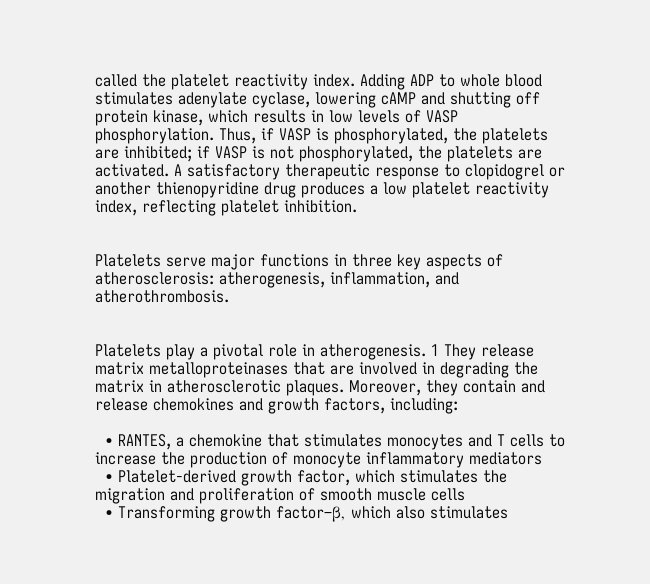called the platelet reactivity index. Adding ADP to whole blood stimulates adenylate cyclase, lowering cAMP and shutting off protein kinase, which results in low levels of VASP phosphorylation. Thus, if VASP is phosphorylated, the platelets are inhibited; if VASP is not phosphorylated, the platelets are activated. A satisfactory therapeutic response to clopidogrel or another thienopyridine drug produces a low platelet reactivity index, reflecting platelet inhibition.


Platelets serve major functions in three key aspects of atherosclerosis: atherogenesis, inflammation, and atherothrombosis.


Platelets play a pivotal role in atherogenesis. 1 They release matrix metalloproteinases that are involved in degrading the matrix in atherosclerotic plaques. Moreover, they contain and release chemokines and growth factors, including:

  • RANTES, a chemokine that stimulates monocytes and T cells to increase the production of monocyte inflammatory mediators
  • Platelet-derived growth factor, which stimulates the migration and proliferation of smooth muscle cells
  • Transforming growth factor–β, which also stimulates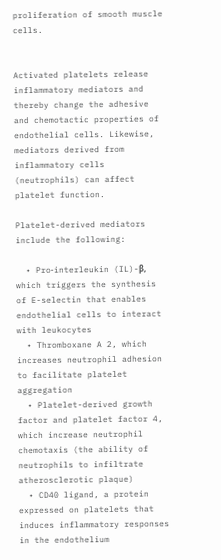proliferation of smooth muscle cells.


Activated platelets release inflammatory mediators and thereby change the adhesive and chemotactic properties of endothelial cells. Likewise, mediators derived from inflammatory cells (neutrophils) can affect platelet function.

Platelet-derived mediators include the following:

  • Pro‑interleukin (IL)-β, which triggers the synthesis of E-selectin that enables endothelial cells to interact with leukocytes
  • Thromboxane A 2, which increases neutrophil adhesion to facilitate platelet aggregation
  • Platelet-derived growth factor and platelet factor 4, which increase neutrophil chemotaxis (the ability of neutrophils to infiltrate atherosclerotic plaque)
  • CD40 ligand, a protein expressed on platelets that induces inflammatory responses in the endothelium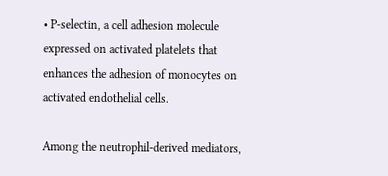• P-selectin, a cell adhesion molecule expressed on activated platelets that enhances the adhesion of monocytes on activated endothelial cells.

Among the neutrophil-derived mediators,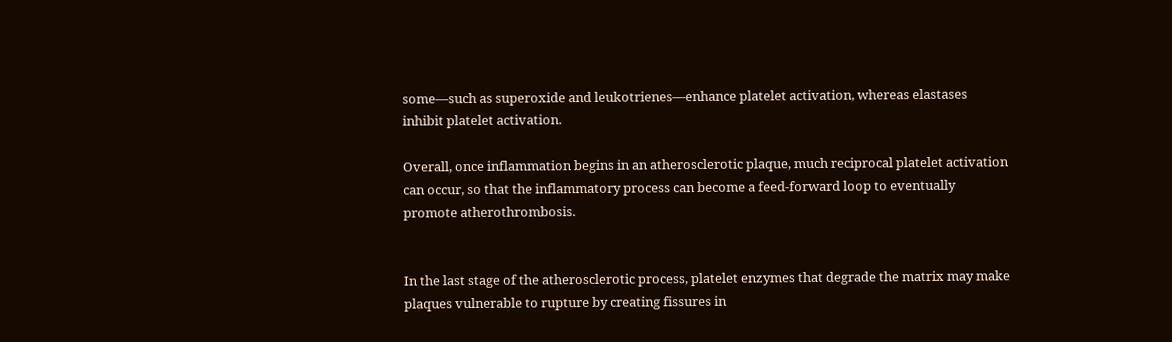some—such as superoxide and leukotrienes—enhance platelet activation, whereas elastases inhibit platelet activation.

Overall, once inflammation begins in an atherosclerotic plaque, much reciprocal platelet activation can occur, so that the inflammatory process can become a feed-forward loop to eventually promote atherothrombosis.


In the last stage of the atherosclerotic process, platelet enzymes that degrade the matrix may make plaques vulnerable to rupture by creating fissures in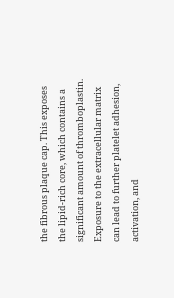the fibrous plaque cap. This exposes the lipid-rich core, which contains a significant amount of thromboplastin. Exposure to the extracellular matrix can lead to further platelet adhesion, activation, and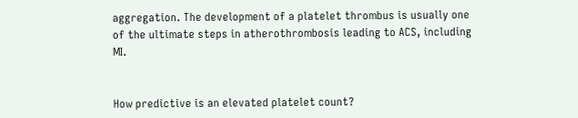aggregation. The development of a platelet thrombus is usually one of the ultimate steps in atherothrombosis leading to ACS, including MI.


How predictive is an elevated platelet count?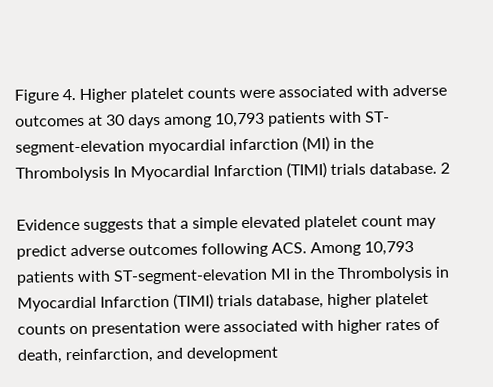Figure 4. Higher platelet counts were associated with adverse outcomes at 30 days among 10,793 patients with ST-segment-elevation myocardial infarction (MI) in the Thrombolysis In Myocardial Infarction (TIMI) trials database. 2

Evidence suggests that a simple elevated platelet count may predict adverse outcomes following ACS. Among 10,793 patients with ST-segment-elevation MI in the Thrombolysis in Myocardial Infarction (TIMI) trials database, higher platelet counts on presentation were associated with higher rates of death, reinfarction, and development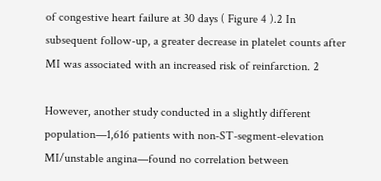of congestive heart failure at 30 days ( Figure 4 ).2 In subsequent follow-up, a greater decrease in platelet counts after MI was associated with an increased risk of reinfarction. 2

However, another study conducted in a slightly different population—1,616 patients with non‑ST-segment-elevation MI/unstable angina—found no correlation between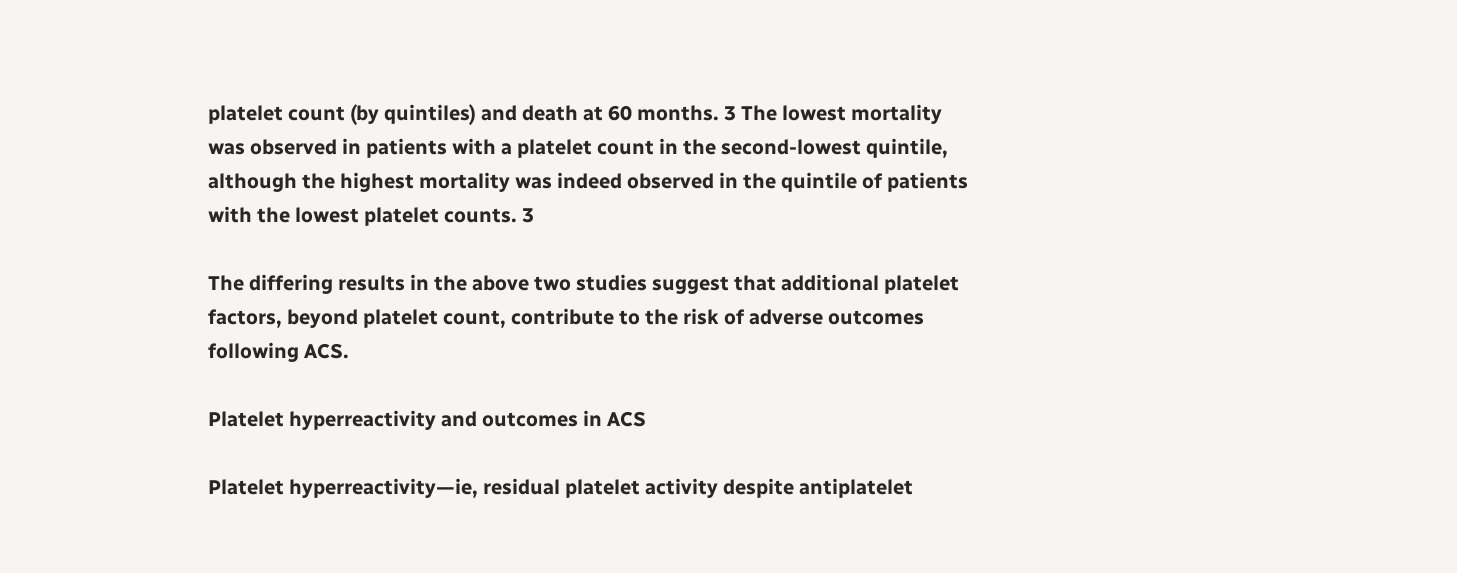platelet count (by quintiles) and death at 60 months. 3 The lowest mortality was observed in patients with a platelet count in the second-lowest quintile, although the highest mortality was indeed observed in the quintile of patients with the lowest platelet counts. 3

The differing results in the above two studies suggest that additional platelet factors, beyond platelet count, contribute to the risk of adverse outcomes following ACS.

Platelet hyperreactivity and outcomes in ACS

Platelet hyperreactivity—ie, residual platelet activity despite antiplatelet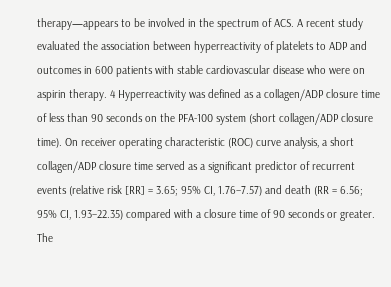therapy—appears to be involved in the spectrum of ACS. A recent study evaluated the association between hyperreactivity of platelets to ADP and outcomes in 600 patients with stable cardiovascular disease who were on aspirin therapy. 4 Hyperreactivity was defined as a collagen/ADP closure time of less than 90 seconds on the PFA-100 system (short collagen/ADP closure time). On receiver operating characteristic (ROC) curve analysis, a short collagen/ADP closure time served as a significant predictor of recurrent events (relative risk [RR] = 3.65; 95% CI, 1.76–7.57) and death (RR = 6.56; 95% CI, 1.93–22.35) compared with a closure time of 90 seconds or greater. The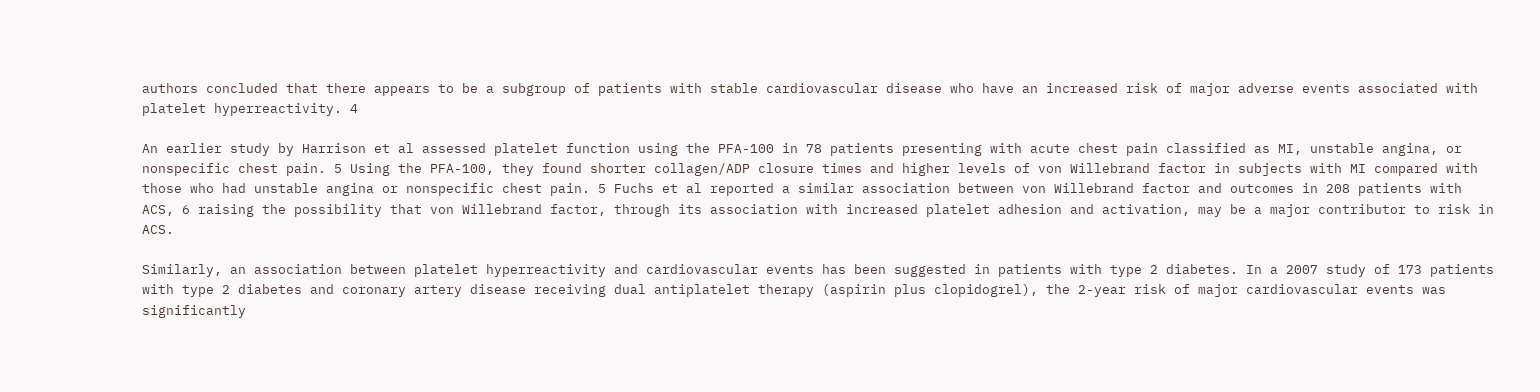authors concluded that there appears to be a subgroup of patients with stable cardiovascular disease who have an increased risk of major adverse events associated with platelet hyperreactivity. 4

An earlier study by Harrison et al assessed platelet function using the PFA-100 in 78 patients presenting with acute chest pain classified as MI, unstable angina, or nonspecific chest pain. 5 Using the PFA-100, they found shorter collagen/ADP closure times and higher levels of von Willebrand factor in subjects with MI compared with those who had unstable angina or nonspecific chest pain. 5 Fuchs et al reported a similar association between von Willebrand factor and outcomes in 208 patients with ACS, 6 raising the possibility that von Willebrand factor, through its association with increased platelet adhesion and activation, may be a major contributor to risk in ACS.

Similarly, an association between platelet hyperreactivity and cardiovascular events has been suggested in patients with type 2 diabetes. In a 2007 study of 173 patients with type 2 diabetes and coronary artery disease receiving dual antiplatelet therapy (aspirin plus clopidogrel), the 2-year risk of major cardiovascular events was significantly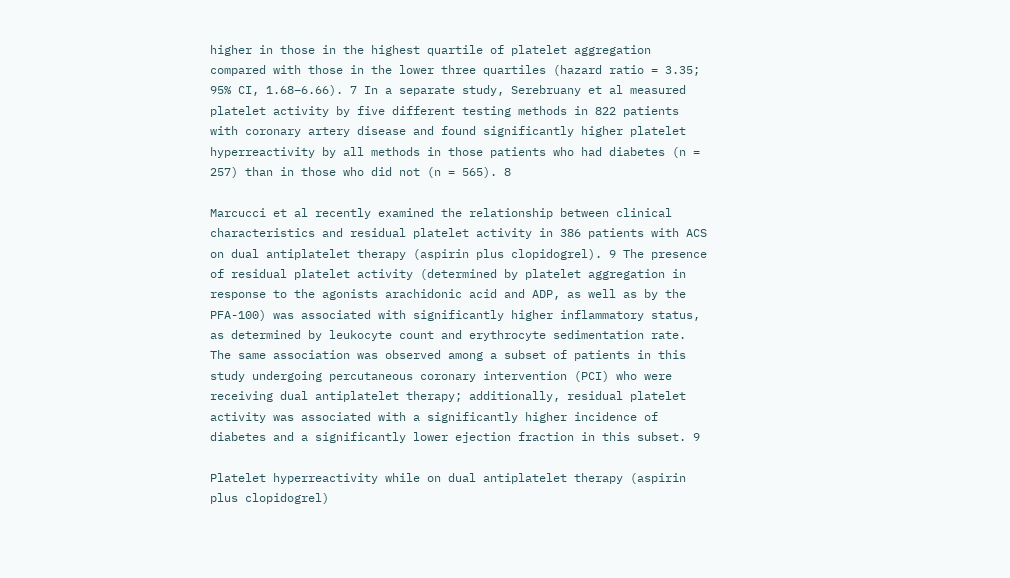higher in those in the highest quartile of platelet aggregation compared with those in the lower three quartiles (hazard ratio = 3.35; 95% CI, 1.68–6.66). 7 In a separate study, Serebruany et al measured platelet activity by five different testing methods in 822 patients with coronary artery disease and found significantly higher platelet hyperreactivity by all methods in those patients who had diabetes (n = 257) than in those who did not (n = 565). 8

Marcucci et al recently examined the relationship between clinical characteristics and residual platelet activity in 386 patients with ACS on dual antiplatelet therapy (aspirin plus clopidogrel). 9 The presence of residual platelet activity (determined by platelet aggregation in response to the agonists arachidonic acid and ADP, as well as by the PFA-100) was associated with significantly higher inflammatory status, as determined by leukocyte count and erythrocyte sedimentation rate. The same association was observed among a subset of patients in this study undergoing percutaneous coronary intervention (PCI) who were receiving dual antiplatelet therapy; additionally, residual platelet activity was associated with a significantly higher incidence of diabetes and a significantly lower ejection fraction in this subset. 9

Platelet hyperreactivity while on dual antiplatelet therapy (aspirin plus clopidogrel)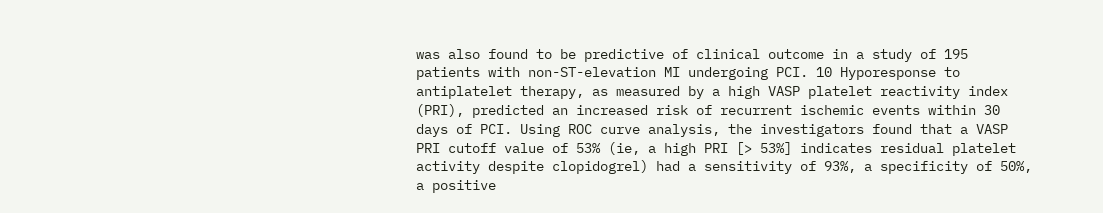was also found to be predictive of clinical outcome in a study of 195 patients with non-ST-elevation MI undergoing PCI. 10 Hyporesponse to antiplatelet therapy, as measured by a high VASP platelet reactivity index (PRI), predicted an increased risk of recurrent ischemic events within 30 days of PCI. Using ROC curve analysis, the investigators found that a VASP PRI cutoff value of 53% (ie, a high PRI [> 53%] indicates residual platelet activity despite clopidogrel) had a sensitivity of 93%, a specificity of 50%, a positive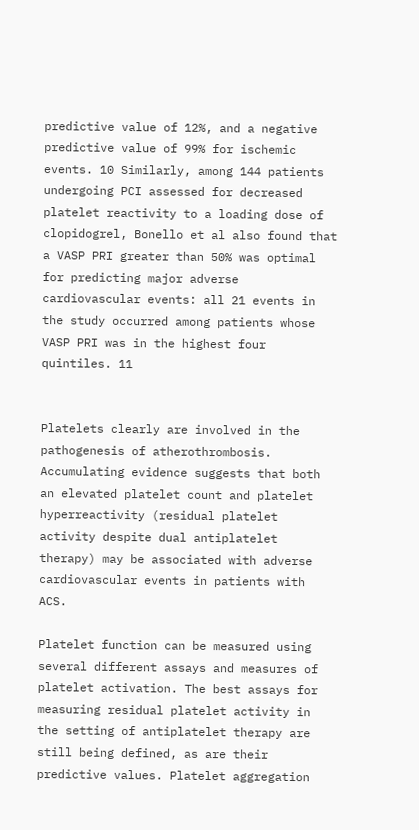predictive value of 12%, and a negative predictive value of 99% for ischemic events. 10 Similarly, among 144 patients undergoing PCI assessed for decreased platelet reactivity to a loading dose of clopidogrel, Bonello et al also found that a VASP PRI greater than 50% was optimal for predicting major adverse cardiovascular events: all 21 events in the study occurred among patients whose VASP PRI was in the highest four quintiles. 11


Platelets clearly are involved in the pathogenesis of atherothrombosis. Accumulating evidence suggests that both an elevated platelet count and platelet hyperreactivity (residual platelet activity despite dual antiplatelet therapy) may be associated with adverse cardiovascular events in patients with ACS.

Platelet function can be measured using several different assays and measures of platelet activation. The best assays for measuring residual platelet activity in the setting of antiplatelet therapy are still being defined, as are their predictive values. Platelet aggregation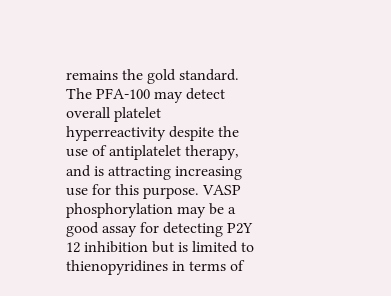remains the gold standard. The PFA-100 may detect overall platelet hyperreactivity despite the use of antiplatelet therapy, and is attracting increasing use for this purpose. VASP phosphorylation may be a good assay for detecting P2Y 12 inhibition but is limited to thienopyridines in terms of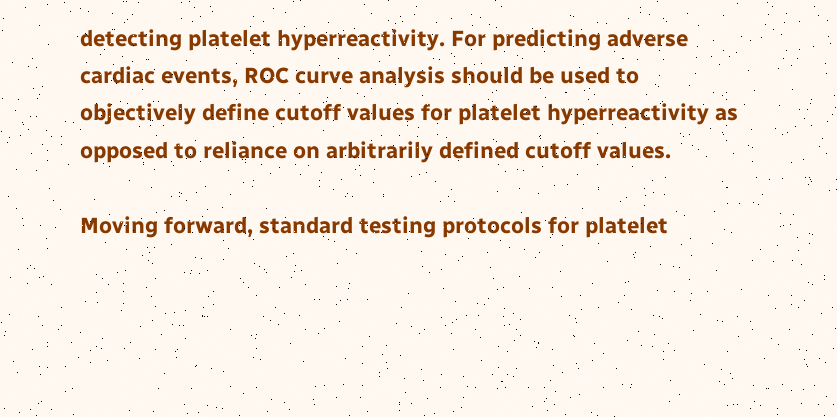detecting platelet hyperreactivity. For predicting adverse cardiac events, ROC curve analysis should be used to objectively define cutoff values for platelet hyperreactivity as opposed to reliance on arbitrarily defined cutoff values.

Moving forward, standard testing protocols for platelet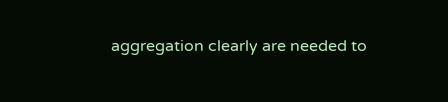aggregation clearly are needed to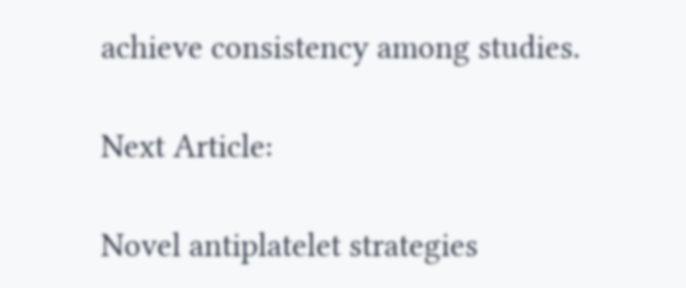achieve consistency among studies.

Next Article:

Novel antiplatelet strategies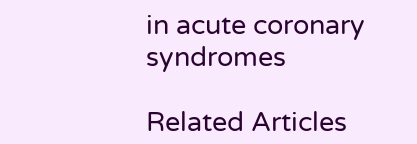in acute coronary syndromes

Related Articles